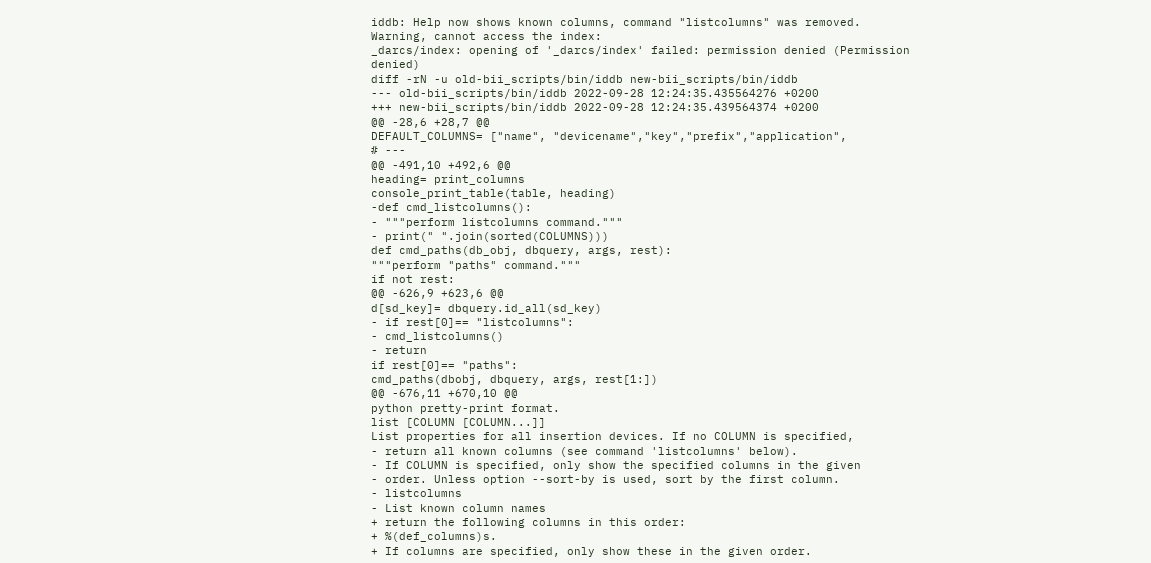iddb: Help now shows known columns, command "listcolumns" was removed.
Warning, cannot access the index:
_darcs/index: opening of '_darcs/index' failed: permission denied (Permission denied)
diff -rN -u old-bii_scripts/bin/iddb new-bii_scripts/bin/iddb
--- old-bii_scripts/bin/iddb 2022-09-28 12:24:35.435564276 +0200
+++ new-bii_scripts/bin/iddb 2022-09-28 12:24:35.439564374 +0200
@@ -28,6 +28,7 @@
DEFAULT_COLUMNS= ["name", "devicename","key","prefix","application",
# ---
@@ -491,10 +492,6 @@
heading= print_columns
console_print_table(table, heading)
-def cmd_listcolumns():
- """perform listcolumns command."""
- print(" ".join(sorted(COLUMNS)))
def cmd_paths(db_obj, dbquery, args, rest):
"""perform "paths" command."""
if not rest:
@@ -626,9 +623,6 @@
d[sd_key]= dbquery.id_all(sd_key)
- if rest[0]== "listcolumns":
- cmd_listcolumns()
- return
if rest[0]== "paths":
cmd_paths(dbobj, dbquery, args, rest[1:])
@@ -676,11 +670,10 @@
python pretty-print format.
list [COLUMN [COLUMN...]]
List properties for all insertion devices. If no COLUMN is specified,
- return all known columns (see command 'listcolumns' below).
- If COLUMN is specified, only show the specified columns in the given
- order. Unless option --sort-by is used, sort by the first column.
- listcolumns
- List known column names
+ return the following columns in this order:
+ %(def_columns)s.
+ If columns are specified, only show these in the given order.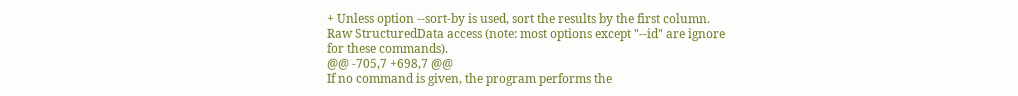+ Unless option --sort-by is used, sort the results by the first column.
Raw StructuredData access (note: most options except "--id" are ignore
for these commands).
@@ -705,7 +698,7 @@
If no command is given, the program performs the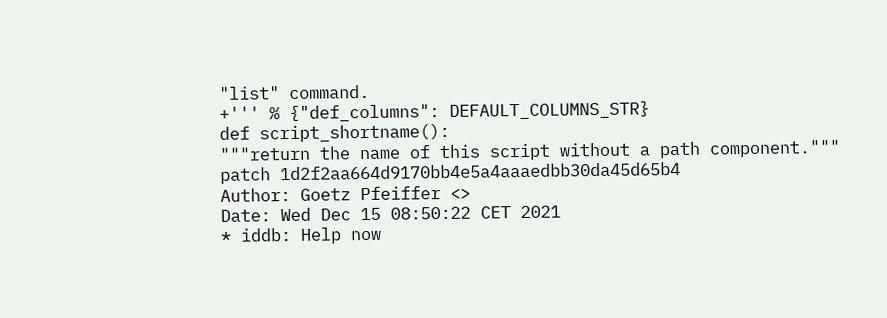"list" command.
+''' % {"def_columns": DEFAULT_COLUMNS_STR}
def script_shortname():
"""return the name of this script without a path component."""
patch 1d2f2aa664d9170bb4e5a4aaaedbb30da45d65b4
Author: Goetz Pfeiffer <>
Date: Wed Dec 15 08:50:22 CET 2021
* iddb: Help now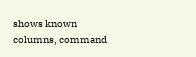shows known columns, command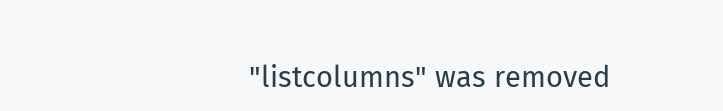"listcolumns" was removed